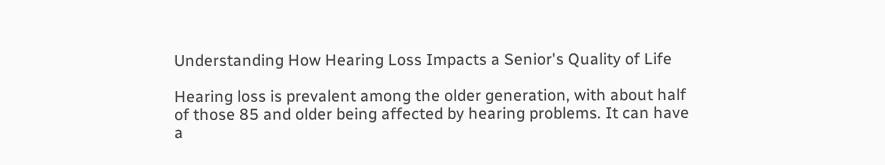Understanding How Hearing Loss Impacts a Senior's Quality of Life

Hearing loss is prevalent among the older generation, with about half of those 85 and older being affected by hearing problems. It can have a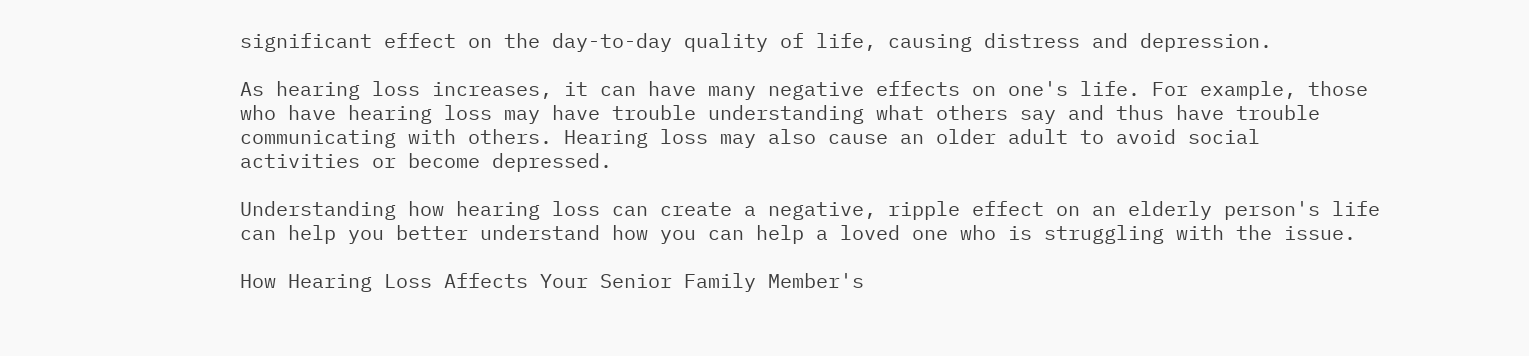significant effect on the day-to-day quality of life, causing distress and depression.

As hearing loss increases, it can have many negative effects on one's life. For example, those who have hearing loss may have trouble understanding what others say and thus have trouble communicating with others. Hearing loss may also cause an older adult to avoid social activities or become depressed.

Understanding how hearing loss can create a negative, ripple effect on an elderly person's life can help you better understand how you can help a loved one who is struggling with the issue.

How Hearing Loss Affects Your Senior Family Member's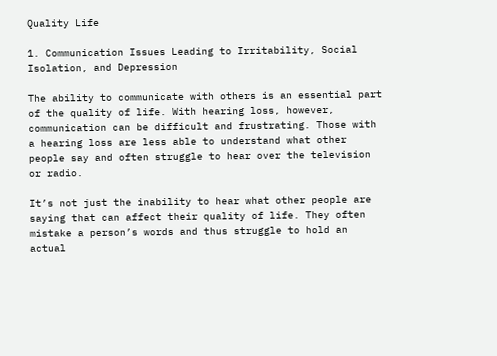Quality Life

1. Communication Issues Leading to Irritability, Social Isolation, and Depression

The ability to communicate with others is an essential part of the quality of life. With hearing loss, however, communication can be difficult and frustrating. Those with a hearing loss are less able to understand what other people say and often struggle to hear over the television or radio.

It’s not just the inability to hear what other people are saying that can affect their quality of life. They often mistake a person’s words and thus struggle to hold an actual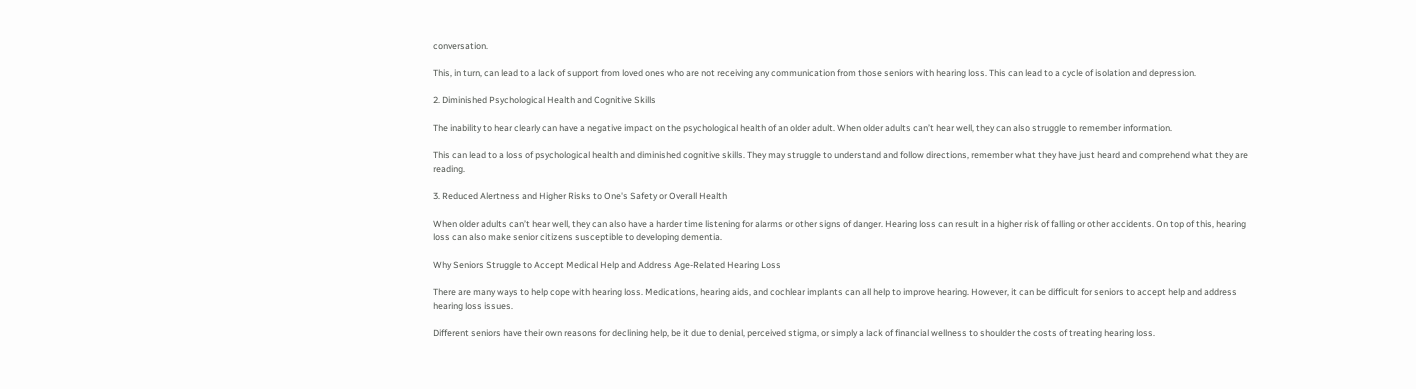conversation.

This, in turn, can lead to a lack of support from loved ones who are not receiving any communication from those seniors with hearing loss. This can lead to a cycle of isolation and depression.

2. Diminished Psychological Health and Cognitive Skills

The inability to hear clearly can have a negative impact on the psychological health of an older adult. When older adults can’t hear well, they can also struggle to remember information.

This can lead to a loss of psychological health and diminished cognitive skills. They may struggle to understand and follow directions, remember what they have just heard and comprehend what they are reading.

3. Reduced Alertness and Higher Risks to One's Safety or Overall Health

When older adults can’t hear well, they can also have a harder time listening for alarms or other signs of danger. Hearing loss can result in a higher risk of falling or other accidents. On top of this, hearing loss can also make senior citizens susceptible to developing dementia.

Why Seniors Struggle to Accept Medical Help and Address Age-Related Hearing Loss

There are many ways to help cope with hearing loss. Medications, hearing aids, and cochlear implants can all help to improve hearing. However, it can be difficult for seniors to accept help and address hearing loss issues.

Different seniors have their own reasons for declining help, be it due to denial, perceived stigma, or simply a lack of financial wellness to shoulder the costs of treating hearing loss.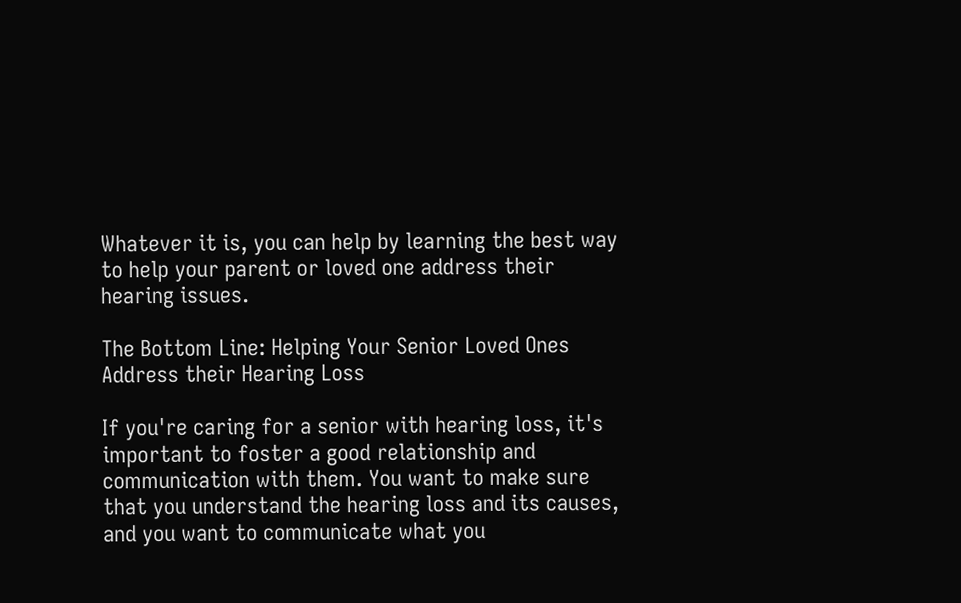Whatever it is, you can help by learning the best way to help your parent or loved one address their hearing issues.

The Bottom Line: Helping Your Senior Loved Ones Address their Hearing Loss

If you're caring for a senior with hearing loss, it's important to foster a good relationship and communication with them. You want to make sure that you understand the hearing loss and its causes, and you want to communicate what you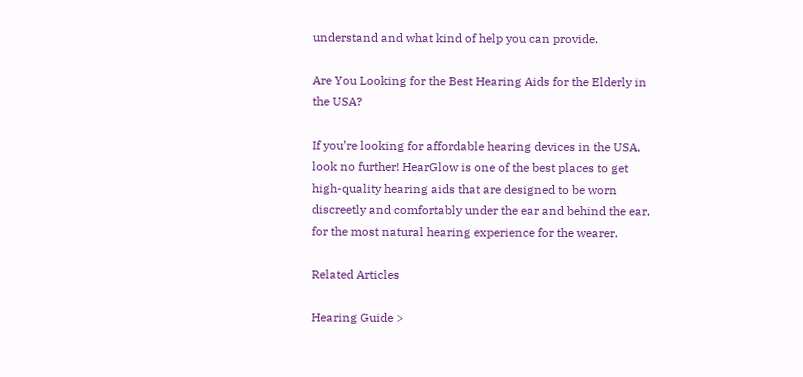understand and what kind of help you can provide.

Are You Looking for the Best Hearing Aids for the Elderly in the USA?

If you’re looking for affordable hearing devices in the USA, look no further! HearGlow is one of the best places to get high-quality hearing aids that are designed to be worn discreetly and comfortably under the ear and behind the ear, for the most natural hearing experience for the wearer.

Related Articles

Hearing Guide >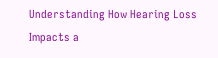Understanding How Hearing Loss Impacts a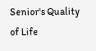Senior's Quality of Life